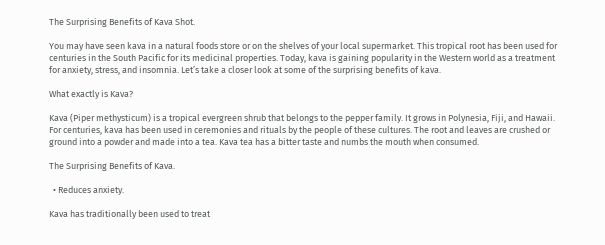The Surprising Benefits of Kava Shot.

You may have seen kava in a natural foods store or on the shelves of your local supermarket. This tropical root has been used for centuries in the South Pacific for its medicinal properties. Today, kava is gaining popularity in the Western world as a treatment for anxiety, stress, and insomnia. Let’s take a closer look at some of the surprising benefits of kava.

What exactly is Kava?

Kava (Piper methysticum) is a tropical evergreen shrub that belongs to the pepper family. It grows in Polynesia, Fiji, and Hawaii. For centuries, kava has been used in ceremonies and rituals by the people of these cultures. The root and leaves are crushed or ground into a powder and made into a tea. Kava tea has a bitter taste and numbs the mouth when consumed.

The Surprising Benefits of Kava.

  • Reduces anxiety.

Kava has traditionally been used to treat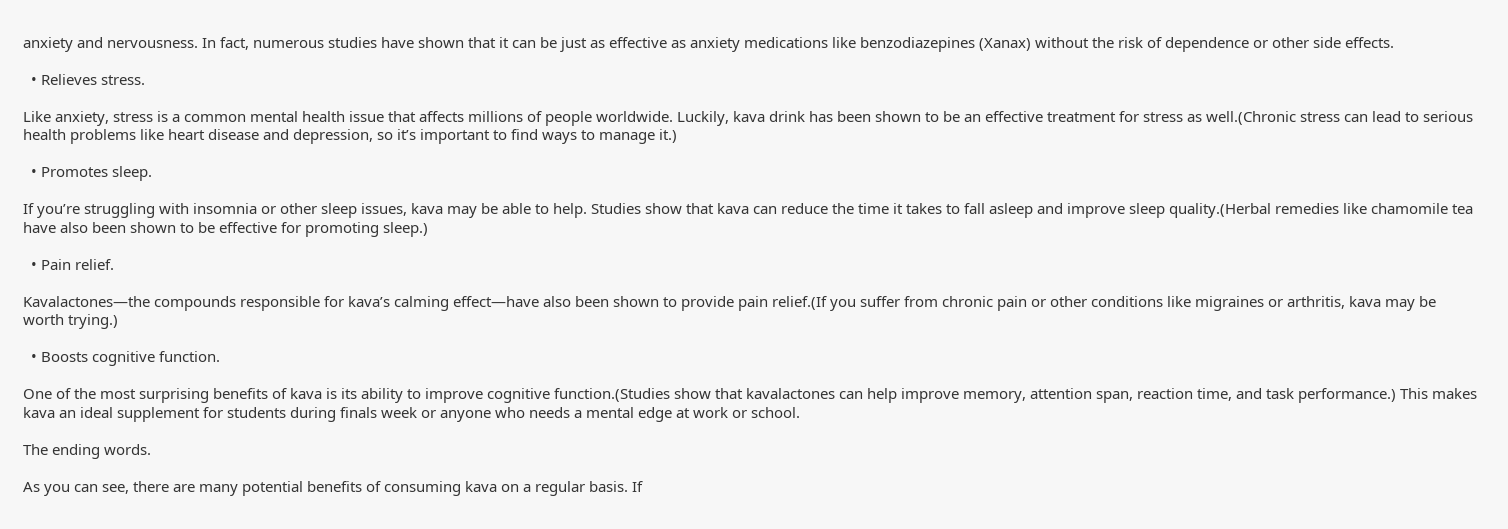anxiety and nervousness. In fact, numerous studies have shown that it can be just as effective as anxiety medications like benzodiazepines (Xanax) without the risk of dependence or other side effects.

  • Relieves stress.

Like anxiety, stress is a common mental health issue that affects millions of people worldwide. Luckily, kava drink has been shown to be an effective treatment for stress as well.(Chronic stress can lead to serious health problems like heart disease and depression, so it’s important to find ways to manage it.)

  • Promotes sleep.

If you’re struggling with insomnia or other sleep issues, kava may be able to help. Studies show that kava can reduce the time it takes to fall asleep and improve sleep quality.(Herbal remedies like chamomile tea have also been shown to be effective for promoting sleep.)

  • Pain relief.

Kavalactones—the compounds responsible for kava’s calming effect—have also been shown to provide pain relief.(If you suffer from chronic pain or other conditions like migraines or arthritis, kava may be worth trying.)

  • Boosts cognitive function.

One of the most surprising benefits of kava is its ability to improve cognitive function.(Studies show that kavalactones can help improve memory, attention span, reaction time, and task performance.) This makes kava an ideal supplement for students during finals week or anyone who needs a mental edge at work or school.

The ending words.

As you can see, there are many potential benefits of consuming kava on a regular basis. If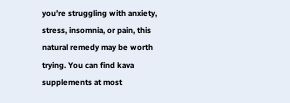you’re struggling with anxiety, stress, insomnia, or pain, this natural remedy may be worth trying. You can find kava supplements at most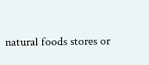natural foods stores or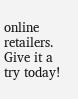online retailers. Give it a try today!